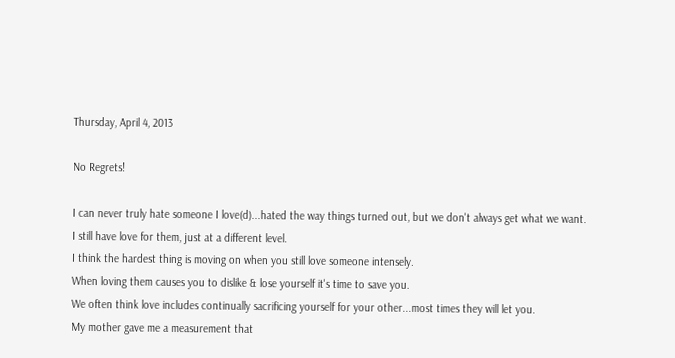Thursday, April 4, 2013

No Regrets!

I can never truly hate someone I love(d)...hated the way things turned out, but we don't always get what we want.
I still have love for them, just at a different level.
I think the hardest thing is moving on when you still love someone intensely.
When loving them causes you to dislike & lose yourself it's time to save you.
We often think love includes continually sacrificing yourself for your other...most times they will let you.
My mother gave me a measurement that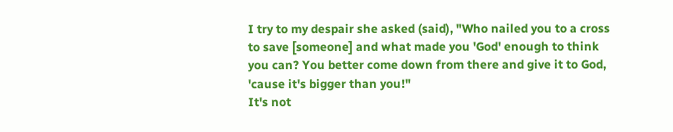I try to my despair she asked (said), "Who nailed you to a cross to save [someone] and what made you 'God' enough to think you can? You better come down from there and give it to God, 'cause it's bigger than you!"
It's not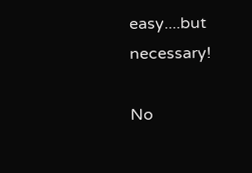easy....but necessary!

No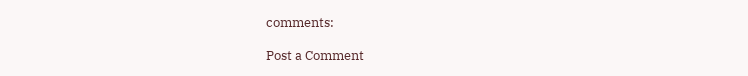comments:

Post a Comment